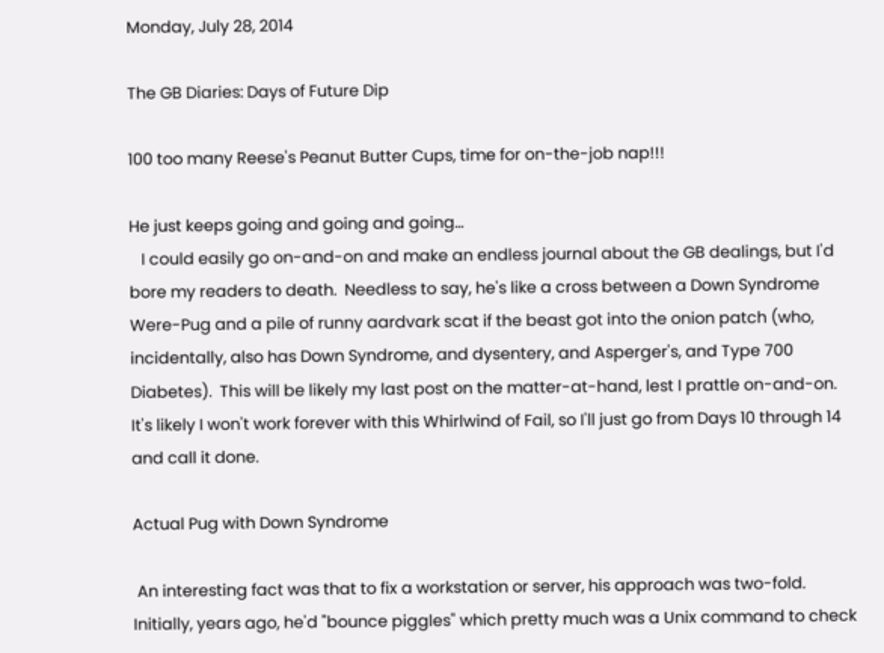Monday, July 28, 2014

The GB Diaries: Days of Future Dip

100 too many Reese's Peanut Butter Cups, time for on-the-job nap!!!

He just keeps going and going and going...
   I could easily go on-and-on and make an endless journal about the GB dealings, but I'd bore my readers to death.  Needless to say, he's like a cross between a Down Syndrome Were-Pug and a pile of runny aardvark scat if the beast got into the onion patch (who, incidentally, also has Down Syndrome, and dysentery, and Asperger's, and Type 700 Diabetes).  This will be likely my last post on the matter-at-hand, lest I prattle on-and-on.  It's likely I won't work forever with this Whirlwind of Fail, so I'll just go from Days 10 through 14 and call it done.

Actual Pug with Down Syndrome

 An interesting fact was that to fix a workstation or server, his approach was two-fold.  Initially, years ago, he'd "bounce piggles" which pretty much was a Unix command to check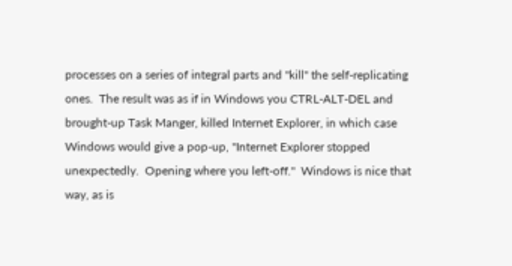processes on a series of integral parts and "kill" the self-replicating ones.  The result was as if in Windows you CTRL-ALT-DEL and brought-up Task Manger, killed Internet Explorer, in which case Windows would give a pop-up, "Internet Explorer stopped unexpectedly.  Opening where you left-off."  Windows is nice that way, as is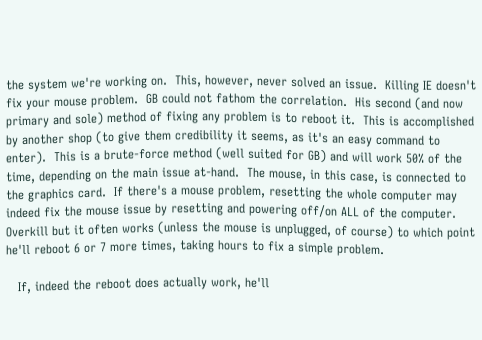the system we're working on.  This, however, never solved an issue.  Killing IE doesn't fix your mouse problem.  GB could not fathom the correlation.  His second (and now primary and sole) method of fixing any problem is to reboot it.  This is accomplished by another shop (to give them credibility it seems, as it's an easy command to enter).  This is a brute-force method (well suited for GB) and will work 50% of the time, depending on the main issue at-hand.  The mouse, in this case, is connected to the graphics card.  If there's a mouse problem, resetting the whole computer may indeed fix the mouse issue by resetting and powering off/on ALL of the computer.  Overkill but it often works (unless the mouse is unplugged, of course) to which point he'll reboot 6 or 7 more times, taking hours to fix a simple problem.

   If, indeed the reboot does actually work, he'll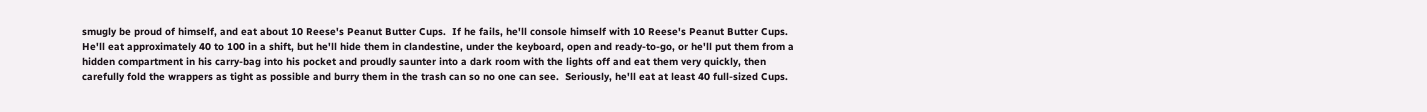smugly be proud of himself, and eat about 10 Reese's Peanut Butter Cups.  If he fails, he'll console himself with 10 Reese's Peanut Butter Cups.  He'll eat approximately 40 to 100 in a shift, but he'll hide them in clandestine, under the keyboard, open and ready-to-go, or he'll put them from a hidden compartment in his carry-bag into his pocket and proudly saunter into a dark room with the lights off and eat them very quickly, then carefully fold the wrappers as tight as possible and burry them in the trash can so no one can see.  Seriously, he'll eat at least 40 full-sized Cups.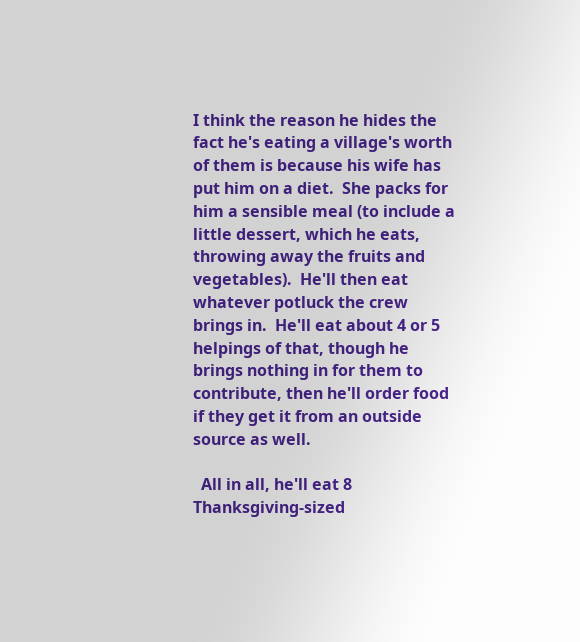I think the reason he hides the fact he's eating a village's worth of them is because his wife has put him on a diet.  She packs for him a sensible meal (to include a little dessert, which he eats, throwing away the fruits and vegetables).  He'll then eat whatever potluck the crew brings in.  He'll eat about 4 or 5 helpings of that, though he brings nothing in for them to contribute, then he'll order food if they get it from an outside source as well.

  All in all, he'll eat 8 Thanksgiving-sized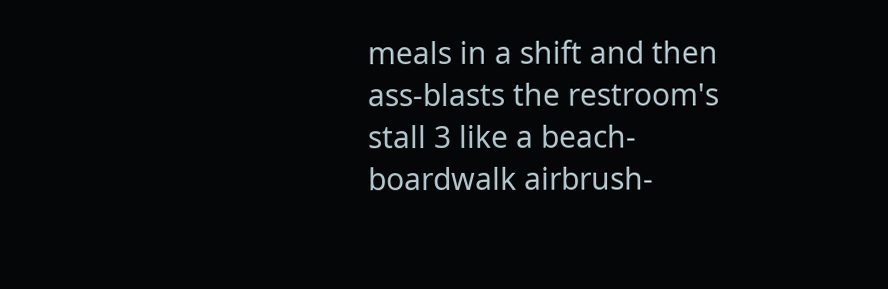meals in a shift and then ass-blasts the restroom's stall 3 like a beach-boardwalk airbrush-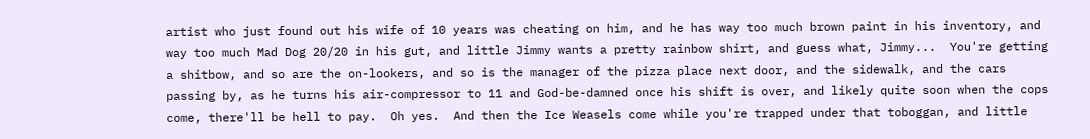artist who just found out his wife of 10 years was cheating on him, and he has way too much brown paint in his inventory, and way too much Mad Dog 20/20 in his gut, and little Jimmy wants a pretty rainbow shirt, and guess what, Jimmy...  You're getting a shitbow, and so are the on-lookers, and so is the manager of the pizza place next door, and the sidewalk, and the cars passing by, as he turns his air-compressor to 11 and God-be-damned once his shift is over, and likely quite soon when the cops come, there'll be hell to pay.  Oh yes.  And then the Ice Weasels come while you're trapped under that toboggan, and little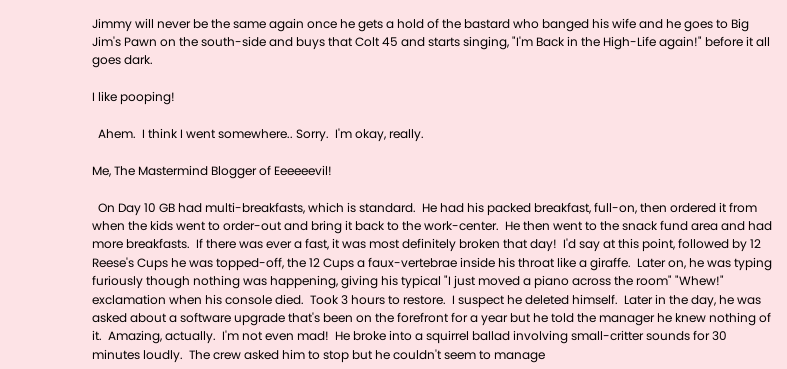Jimmy will never be the same again once he gets a hold of the bastard who banged his wife and he goes to Big Jim's Pawn on the south-side and buys that Colt 45 and starts singing, "I'm Back in the High-Life again!" before it all goes dark.

I like pooping!

  Ahem.  I think I went somewhere.. Sorry.  I'm okay, really.

Me, The Mastermind Blogger of Eeeeeevil!

  On Day 10 GB had multi-breakfasts, which is standard.  He had his packed breakfast, full-on, then ordered it from when the kids went to order-out and bring it back to the work-center.  He then went to the snack fund area and had more breakfasts.  If there was ever a fast, it was most definitely broken that day!  I'd say at this point, followed by 12 Reese's Cups he was topped-off, the 12 Cups a faux-vertebrae inside his throat like a giraffe.  Later on, he was typing furiously though nothing was happening, giving his typical "I just moved a piano across the room" "Whew!" exclamation when his console died.  Took 3 hours to restore.  I suspect he deleted himself.  Later in the day, he was asked about a software upgrade that's been on the forefront for a year but he told the manager he knew nothing of it.  Amazing, actually.  I'm not even mad!  He broke into a squirrel ballad involving small-critter sounds for 30 minutes loudly.  The crew asked him to stop but he couldn't seem to manage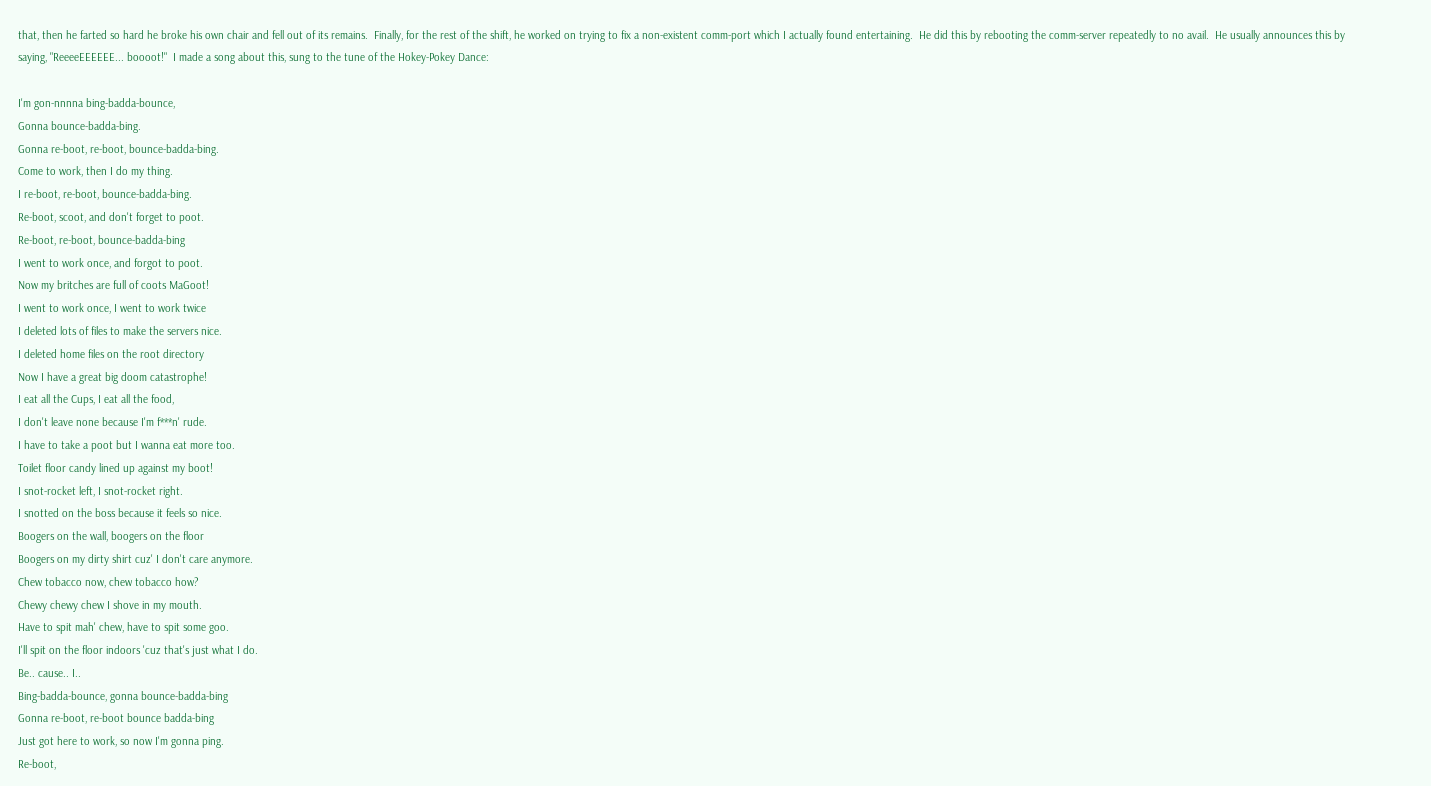that, then he farted so hard he broke his own chair and fell out of its remains.  Finally, for the rest of the shift, he worked on trying to fix a non-existent comm-port which I actually found entertaining.  He did this by rebooting the comm-server repeatedly to no avail.  He usually announces this by saying, "ReeeeEEEEEE... boooot!"  I made a song about this, sung to the tune of the Hokey-Pokey Dance:

I'm gon-nnnna bing-badda-bounce,
Gonna bounce-badda-bing.
Gonna re-boot, re-boot, bounce-badda-bing.
Come to work, then I do my thing.
I re-boot, re-boot, bounce-badda-bing.
Re-boot, scoot, and don't forget to poot.
Re-boot, re-boot, bounce-badda-bing
I went to work once, and forgot to poot.
Now my britches are full of coots MaGoot!
I went to work once, I went to work twice
I deleted lots of files to make the servers nice.
I deleted home files on the root directory
Now I have a great big doom catastrophe!
I eat all the Cups, I eat all the food,
I don't leave none because I'm f***n' rude.
I have to take a poot but I wanna eat more too.
Toilet floor candy lined up against my boot!
I snot-rocket left, I snot-rocket right.
I snotted on the boss because it feels so nice.
Boogers on the wall, boogers on the floor
Boogers on my dirty shirt cuz' I don't care anymore.
Chew tobacco now, chew tobacco how?
Chewy chewy chew I shove in my mouth.
Have to spit mah' chew, have to spit some goo.
I'll spit on the floor indoors 'cuz that's just what I do.
Be.. cause.. I..
Bing-badda-bounce, gonna bounce-badda-bing
Gonna re-boot, re-boot bounce badda-bing
Just got here to work, so now I'm gonna ping.
Re-boot,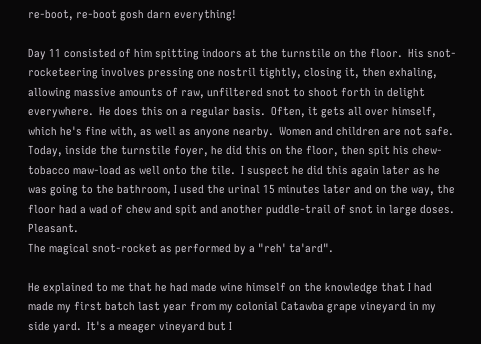re-boot, re-boot gosh darn everything!

Day 11 consisted of him spitting indoors at the turnstile on the floor.  His snot-rocketeering involves pressing one nostril tightly, closing it, then exhaling, allowing massive amounts of raw, unfiltered snot to shoot forth in delight everywhere.  He does this on a regular basis.  Often, it gets all over himself, which he's fine with, as well as anyone nearby.  Women and children are not safe.  Today, inside the turnstile foyer, he did this on the floor, then spit his chew-tobacco maw-load as well onto the tile.  I suspect he did this again later as he was going to the bathroom, I used the urinal 15 minutes later and on the way, the floor had a wad of chew and spit and another puddle-trail of snot in large doses.  Pleasant.
The magical snot-rocket as performed by a "reh' ta'ard".

He explained to me that he had made wine himself on the knowledge that I had made my first batch last year from my colonial Catawba grape vineyard in my side yard.  It's a meager vineyard but I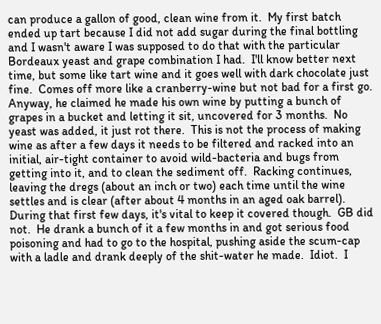can produce a gallon of good, clean wine from it.  My first batch ended up tart because I did not add sugar during the final bottling and I wasn't aware I was supposed to do that with the particular Bordeaux yeast and grape combination I had.  I'll know better next time, but some like tart wine and it goes well with dark chocolate just fine.  Comes off more like a cranberry-wine but not bad for a first go.  Anyway, he claimed he made his own wine by putting a bunch of grapes in a bucket and letting it sit, uncovered for 3 months.  No yeast was added, it just rot there.  This is not the process of making wine as after a few days it needs to be filtered and racked into an initial, air-tight container to avoid wild-bacteria and bugs from getting into it, and to clean the sediment off.  Racking continues, leaving the dregs (about an inch or two) each time until the wine settles and is clear (after about 4 months in an aged oak barrel).  During that first few days, it's vital to keep it covered though.  GB did not.  He drank a bunch of it a few months in and got serious food poisoning and had to go to the hospital, pushing aside the scum-cap with a ladle and drank deeply of the shit-water he made.  Idiot.  I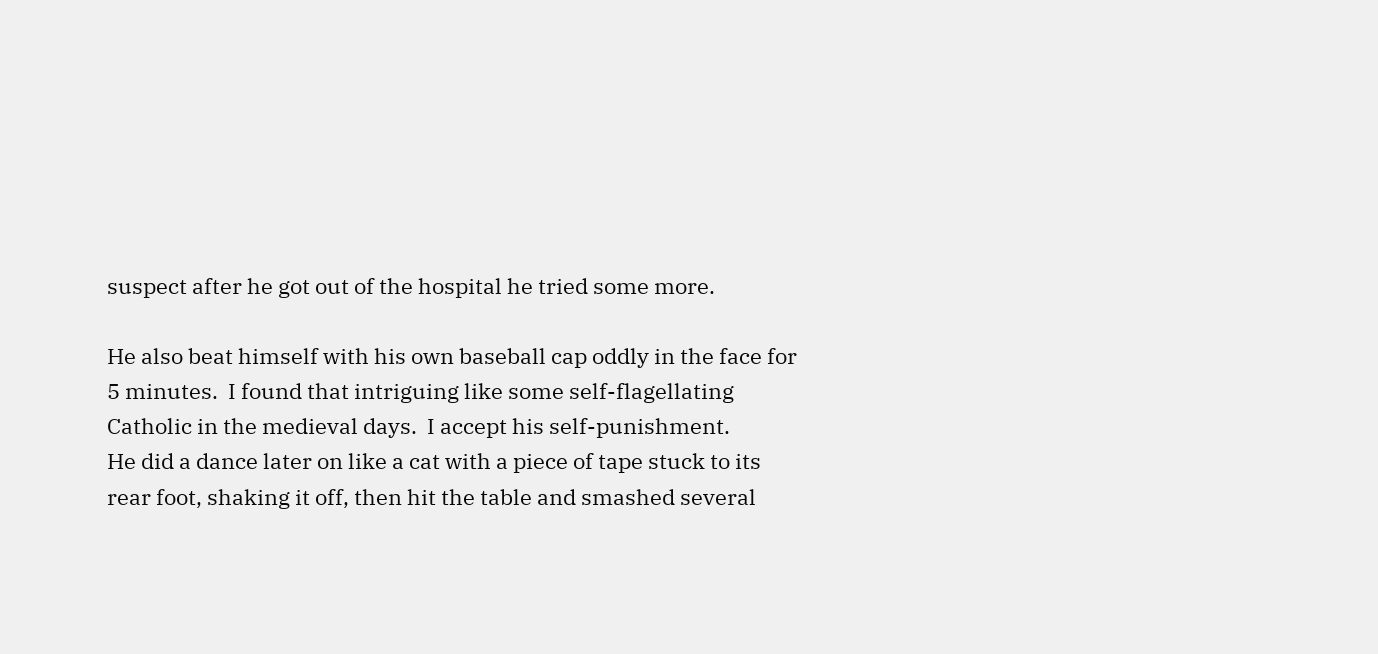suspect after he got out of the hospital he tried some more.

He also beat himself with his own baseball cap oddly in the face for 5 minutes.  I found that intriguing like some self-flagellating Catholic in the medieval days.  I accept his self-punishment.
He did a dance later on like a cat with a piece of tape stuck to its rear foot, shaking it off, then hit the table and smashed several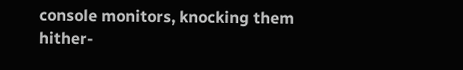console monitors, knocking them hither-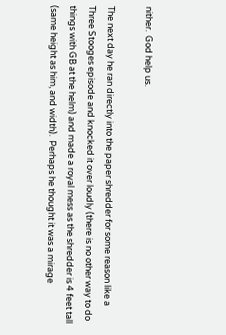nither.  God help us.

The next day he ran directly into the paper shredder for some reason like a Three Stooges episode and knocked it over loudly (there is no other way to do things with GB at the helm) and made a royal mess as the shredder is 4 feet tall (same height as him, and width).  Perhaps he thought it was a mirage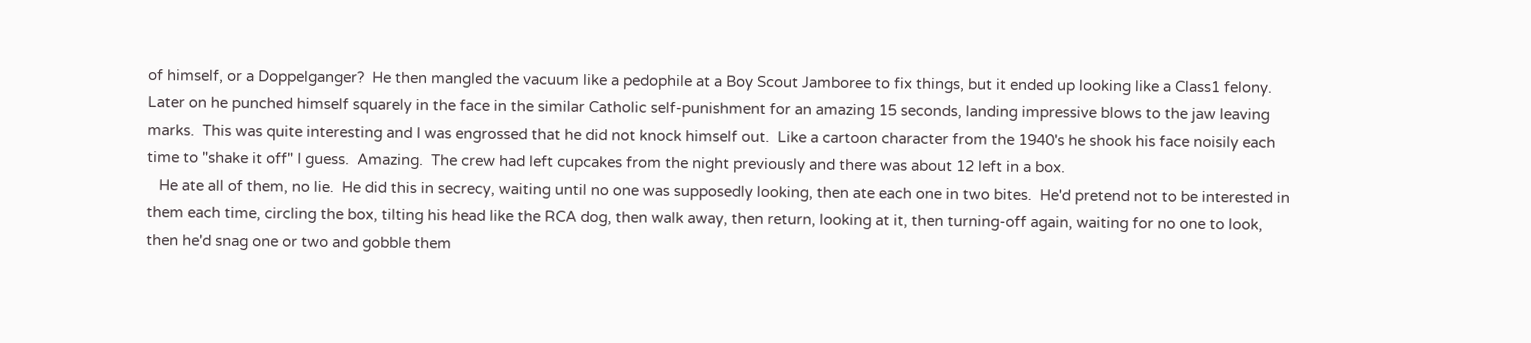of himself, or a Doppelganger?  He then mangled the vacuum like a pedophile at a Boy Scout Jamboree to fix things, but it ended up looking like a Class1 felony.  Later on he punched himself squarely in the face in the similar Catholic self-punishment for an amazing 15 seconds, landing impressive blows to the jaw leaving marks.  This was quite interesting and I was engrossed that he did not knock himself out.  Like a cartoon character from the 1940's he shook his face noisily each time to "shake it off" I guess.  Amazing.  The crew had left cupcakes from the night previously and there was about 12 left in a box.
   He ate all of them, no lie.  He did this in secrecy, waiting until no one was supposedly looking, then ate each one in two bites.  He'd pretend not to be interested in them each time, circling the box, tilting his head like the RCA dog, then walk away, then return, looking at it, then turning-off again, waiting for no one to look, then he'd snag one or two and gobble them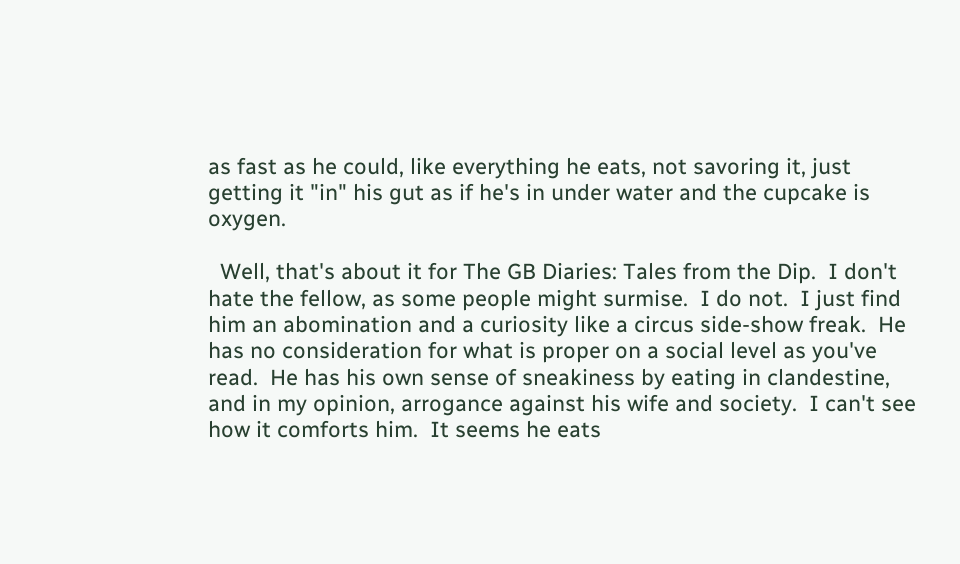as fast as he could, like everything he eats, not savoring it, just getting it "in" his gut as if he's in under water and the cupcake is oxygen.

  Well, that's about it for The GB Diaries: Tales from the Dip.  I don't hate the fellow, as some people might surmise.  I do not.  I just find him an abomination and a curiosity like a circus side-show freak.  He has no consideration for what is proper on a social level as you've read.  He has his own sense of sneakiness by eating in clandestine, and in my opinion, arrogance against his wife and society.  I can't see how it comforts him.  It seems he eats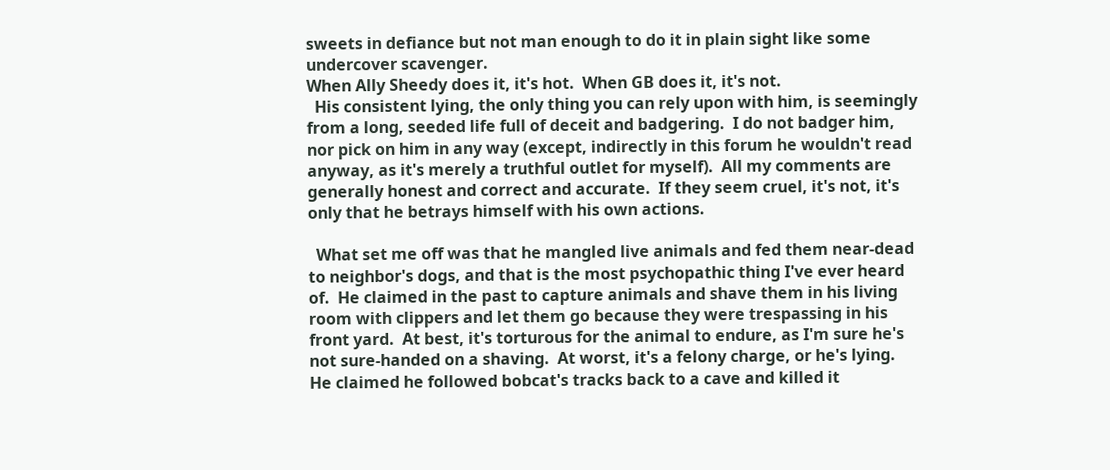sweets in defiance but not man enough to do it in plain sight like some undercover scavenger.
When Ally Sheedy does it, it's hot.  When GB does it, it's not.
  His consistent lying, the only thing you can rely upon with him, is seemingly from a long, seeded life full of deceit and badgering.  I do not badger him, nor pick on him in any way (except, indirectly in this forum he wouldn't read anyway, as it's merely a truthful outlet for myself).  All my comments are generally honest and correct and accurate.  If they seem cruel, it's not, it's only that he betrays himself with his own actions.

  What set me off was that he mangled live animals and fed them near-dead to neighbor's dogs, and that is the most psychopathic thing I've ever heard of.  He claimed in the past to capture animals and shave them in his living room with clippers and let them go because they were trespassing in his front yard.  At best, it's torturous for the animal to endure, as I'm sure he's not sure-handed on a shaving.  At worst, it's a felony charge, or he's lying.  He claimed he followed bobcat's tracks back to a cave and killed it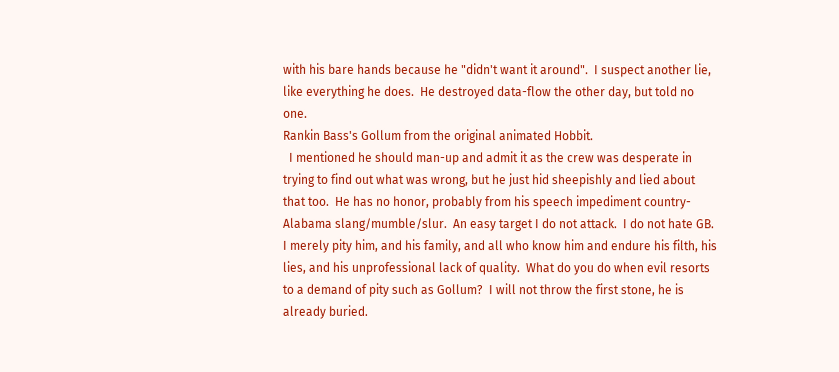with his bare hands because he "didn't want it around".  I suspect another lie, like everything he does.  He destroyed data-flow the other day, but told no one.
Rankin Bass's Gollum from the original animated Hobbit.
  I mentioned he should man-up and admit it as the crew was desperate in trying to find out what was wrong, but he just hid sheepishly and lied about that too.  He has no honor, probably from his speech impediment country-Alabama slang/mumble/slur.  An easy target I do not attack.  I do not hate GB.  I merely pity him, and his family, and all who know him and endure his filth, his lies, and his unprofessional lack of quality.  What do you do when evil resorts to a demand of pity such as Gollum?  I will not throw the first stone, he is already buried.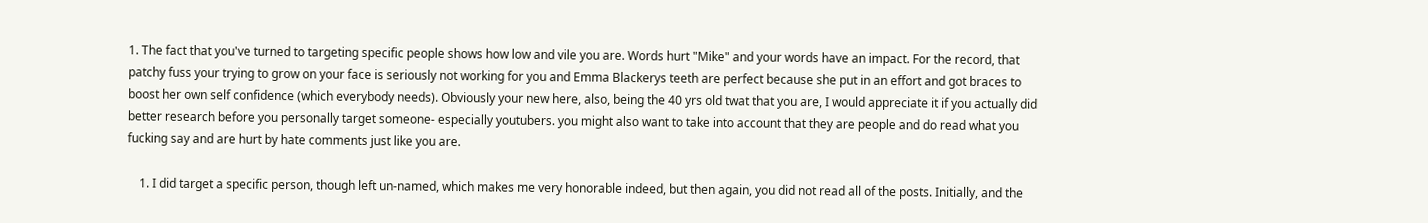1. The fact that you've turned to targeting specific people shows how low and vile you are. Words hurt "Mike" and your words have an impact. For the record, that patchy fuss your trying to grow on your face is seriously not working for you and Emma Blackerys teeth are perfect because she put in an effort and got braces to boost her own self confidence (which everybody needs). Obviously your new here, also, being the 40 yrs old twat that you are, I would appreciate it if you actually did better research before you personally target someone- especially youtubers. you might also want to take into account that they are people and do read what you fucking say and are hurt by hate comments just like you are.

    1. I did target a specific person, though left un-named, which makes me very honorable indeed, but then again, you did not read all of the posts. Initially, and the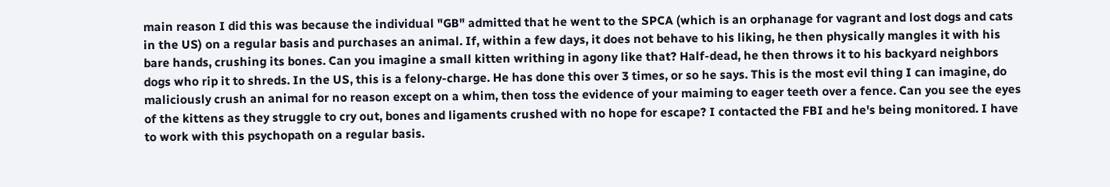main reason I did this was because the individual "GB" admitted that he went to the SPCA (which is an orphanage for vagrant and lost dogs and cats in the US) on a regular basis and purchases an animal. If, within a few days, it does not behave to his liking, he then physically mangles it with his bare hands, crushing its bones. Can you imagine a small kitten writhing in agony like that? Half-dead, he then throws it to his backyard neighbors dogs who rip it to shreds. In the US, this is a felony-charge. He has done this over 3 times, or so he says. This is the most evil thing I can imagine, do maliciously crush an animal for no reason except on a whim, then toss the evidence of your maiming to eager teeth over a fence. Can you see the eyes of the kittens as they struggle to cry out, bones and ligaments crushed with no hope for escape? I contacted the FBI and he's being monitored. I have to work with this psychopath on a regular basis.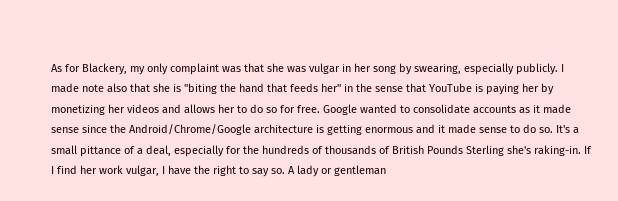As for Blackery, my only complaint was that she was vulgar in her song by swearing, especially publicly. I made note also that she is "biting the hand that feeds her" in the sense that YouTube is paying her by monetizing her videos and allows her to do so for free. Google wanted to consolidate accounts as it made sense since the Android/Chrome/Google architecture is getting enormous and it made sense to do so. It's a small pittance of a deal, especially for the hundreds of thousands of British Pounds Sterling she's raking-in. If I find her work vulgar, I have the right to say so. A lady or gentleman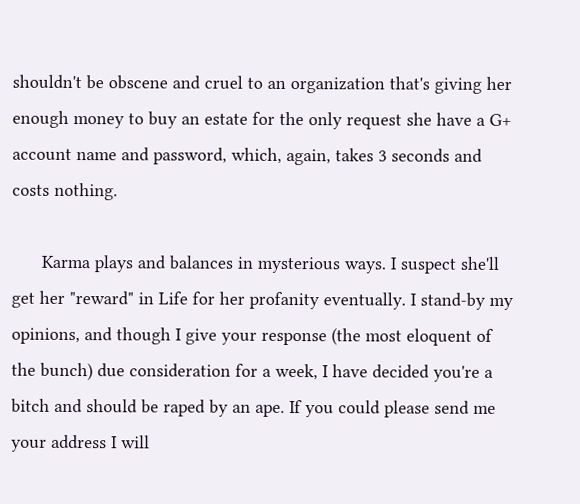shouldn't be obscene and cruel to an organization that's giving her enough money to buy an estate for the only request she have a G+ account name and password, which, again, takes 3 seconds and costs nothing.

      Karma plays and balances in mysterious ways. I suspect she'll get her "reward" in Life for her profanity eventually. I stand-by my opinions, and though I give your response (the most eloquent of the bunch) due consideration for a week, I have decided you're a bitch and should be raped by an ape. If you could please send me your address I will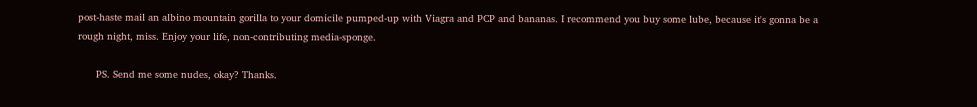post-haste mail an albino mountain gorilla to your domicile pumped-up with Viagra and PCP and bananas. I recommend you buy some lube, because it's gonna be a rough night, miss. Enjoy your life, non-contributing media-sponge.

      PS. Send me some nudes, okay? Thanks.